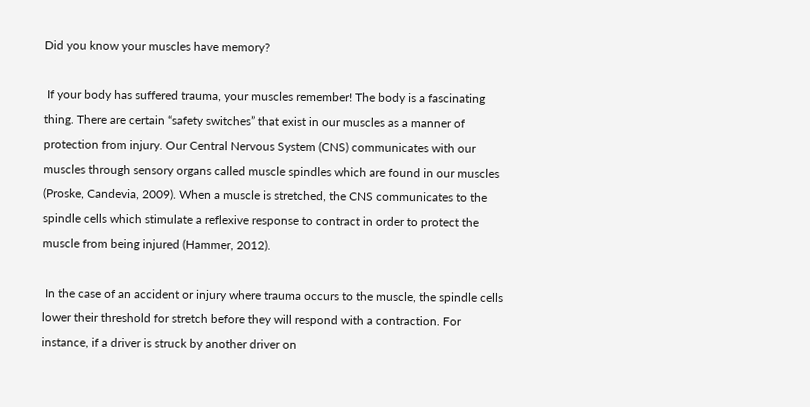Did you know your muscles have memory?

 If your body has suffered trauma, your muscles remember! The body is a fascinating thing. There are certain “safety switches” that exist in our muscles as a manner of protection from injury. Our Central Nervous System (CNS) communicates with our muscles through sensory organs called muscle spindles which are found in our muscles (Proske, Candevia, 2009). When a muscle is stretched, the CNS communicates to the spindle cells which stimulate a reflexive response to contract in order to protect the muscle from being injured (Hammer, 2012).

 In the case of an accident or injury where trauma occurs to the muscle, the spindle cells lower their threshold for stretch before they will respond with a contraction. For instance, if a driver is struck by another driver on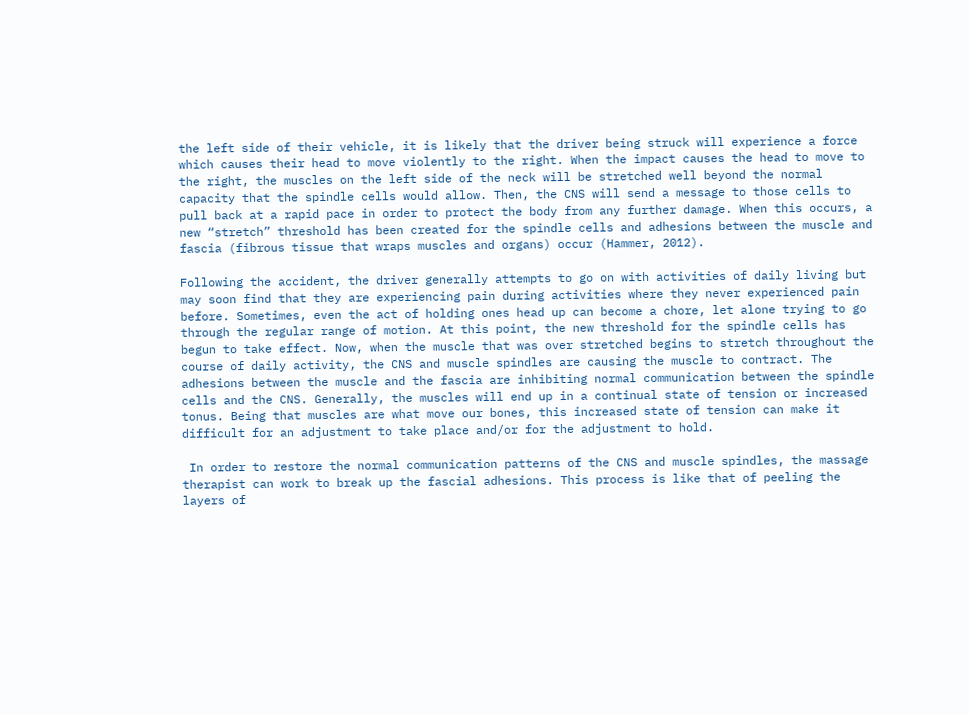the left side of their vehicle, it is likely that the driver being struck will experience a force which causes their head to move violently to the right. When the impact causes the head to move to the right, the muscles on the left side of the neck will be stretched well beyond the normal capacity that the spindle cells would allow. Then, the CNS will send a message to those cells to pull back at a rapid pace in order to protect the body from any further damage. When this occurs, a new “stretch” threshold has been created for the spindle cells and adhesions between the muscle and fascia (fibrous tissue that wraps muscles and organs) occur (Hammer, 2012).

Following the accident, the driver generally attempts to go on with activities of daily living but may soon find that they are experiencing pain during activities where they never experienced pain before. Sometimes, even the act of holding ones head up can become a chore, let alone trying to go through the regular range of motion. At this point, the new threshold for the spindle cells has begun to take effect. Now, when the muscle that was over stretched begins to stretch throughout the course of daily activity, the CNS and muscle spindles are causing the muscle to contract. The adhesions between the muscle and the fascia are inhibiting normal communication between the spindle cells and the CNS. Generally, the muscles will end up in a continual state of tension or increased tonus. Being that muscles are what move our bones, this increased state of tension can make it difficult for an adjustment to take place and/or for the adjustment to hold.

 In order to restore the normal communication patterns of the CNS and muscle spindles, the massage therapist can work to break up the fascial adhesions. This process is like that of peeling the layers of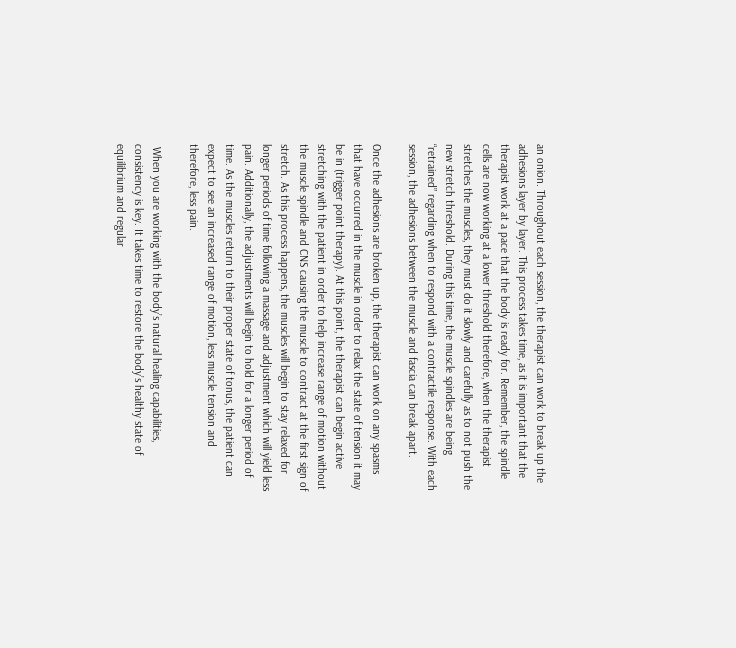an onion. Throughout each session, the therapist can work to break up the adhesions layer by layer. This process takes time, as it is important that the therapist work at a pace that the body is ready for. Remember, the spindle cells are now working at a lower threshold therefore, when the therapist stretches the muscles, they must do it slowly and carefully as to not push the new stretch threshold. During this time, the muscle spindles are being “retrained” regarding when to respond with a contractile response. With each session, the adhesions between the muscle and fascia can break apart.

Once the adhesions are broken up, the therapist can work on any spasms that have occurred in the muscle in order to relax the state of tension it may be in (trigger point therapy). At this point, the therapist can begin active stretching with the patient in order to help increase range of motion without the muscle spindle and CNS causing the muscle to contract at the first sign of stretch. As this process happens, the muscles will begin to stay relaxed for longer periods of time following a massage and adjustment which will yield less pain. Additionally, the adjustments will begin to hold for a longer period of time. As the muscles return to their proper state of tonus, the patient can expect to see an increased range of motion, less muscle tension and therefore, less pain.

 When you are working with the body’s natural healing capabilities, consistency is key. It takes time to restore the body’s healthy state of equilibrium and regular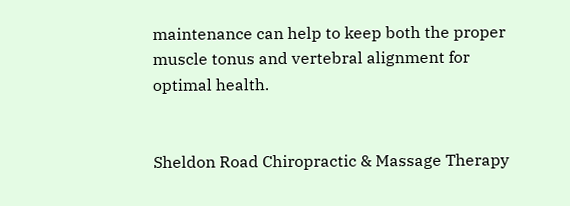maintenance can help to keep both the proper muscle tonus and vertebral alignment for optimal health.


Sheldon Road Chiropractic & Massage Therapy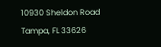10930 Sheldon Road
Tampa, FL 33626